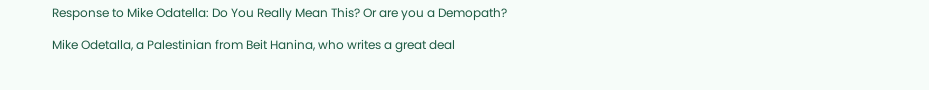Response to Mike Odatella: Do You Really Mean This? Or are you a Demopath?

Mike Odetalla, a Palestinian from Beit Hanina, who writes a great deal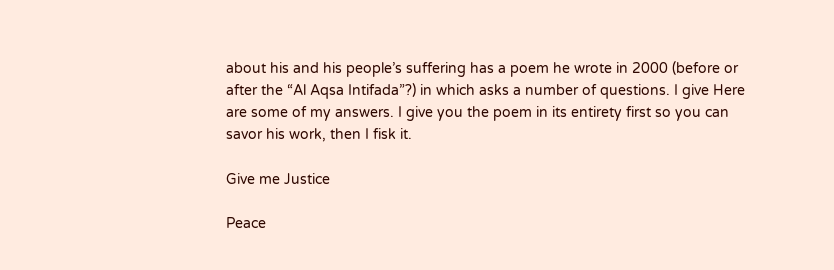about his and his people’s suffering has a poem he wrote in 2000 (before or after the “Al Aqsa Intifada”?) in which asks a number of questions. I give Here are some of my answers. I give you the poem in its entirety first so you can savor his work, then I fisk it.

Give me Justice

Peace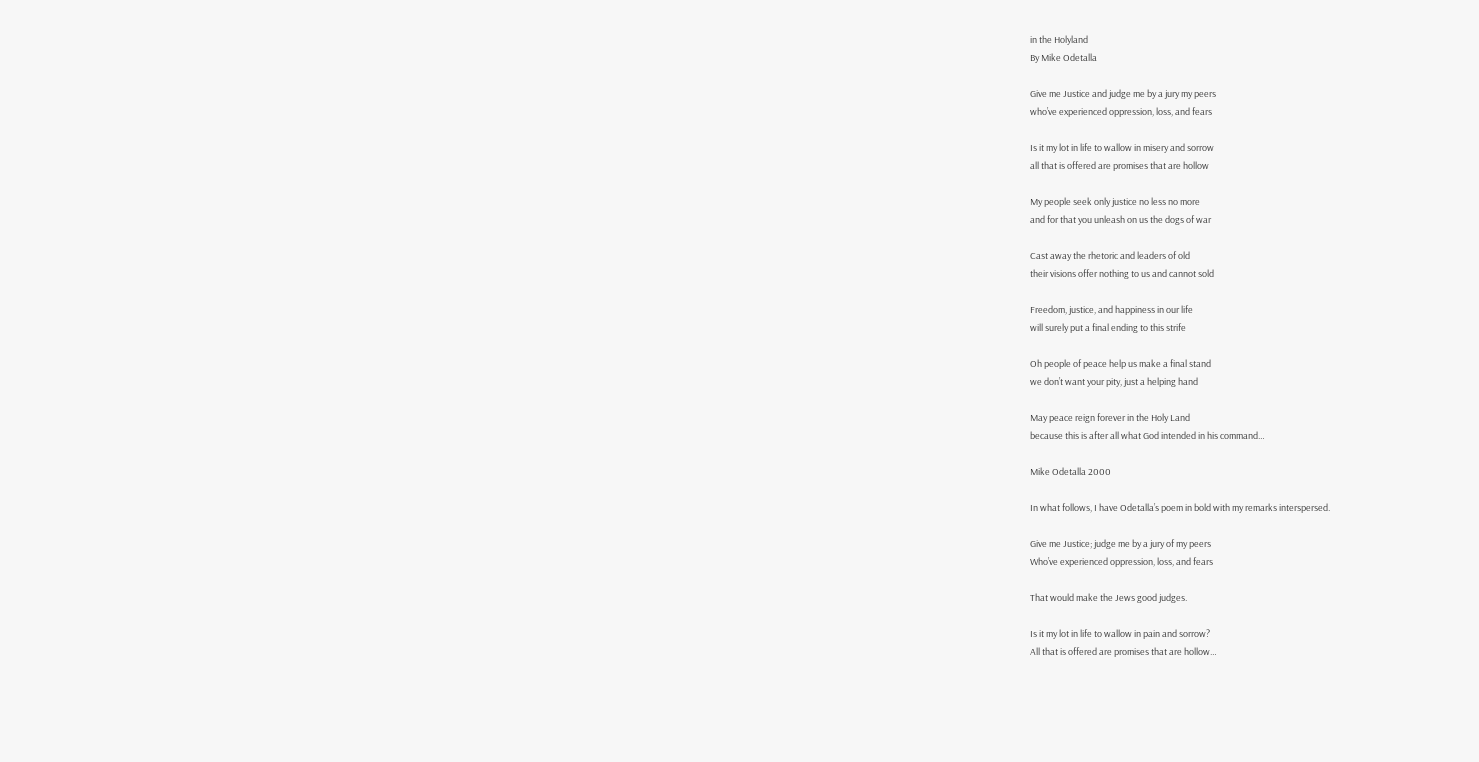in the Holyland
By Mike Odetalla

Give me Justice and judge me by a jury my peers
who’ve experienced oppression, loss, and fears

Is it my lot in life to wallow in misery and sorrow
all that is offered are promises that are hollow

My people seek only justice no less no more
and for that you unleash on us the dogs of war

Cast away the rhetoric and leaders of old
their visions offer nothing to us and cannot sold

Freedom, justice, and happiness in our life
will surely put a final ending to this strife

Oh people of peace help us make a final stand
we don’t want your pity, just a helping hand

May peace reign forever in the Holy Land
because this is after all what God intended in his command…

Mike Odetalla 2000

In what follows, I have Odetalla’s poem in bold with my remarks interspersed.

Give me Justice; judge me by a jury of my peers
Who’ve experienced oppression, loss, and fears

That would make the Jews good judges.

Is it my lot in life to wallow in pain and sorrow?
All that is offered are promises that are hollow…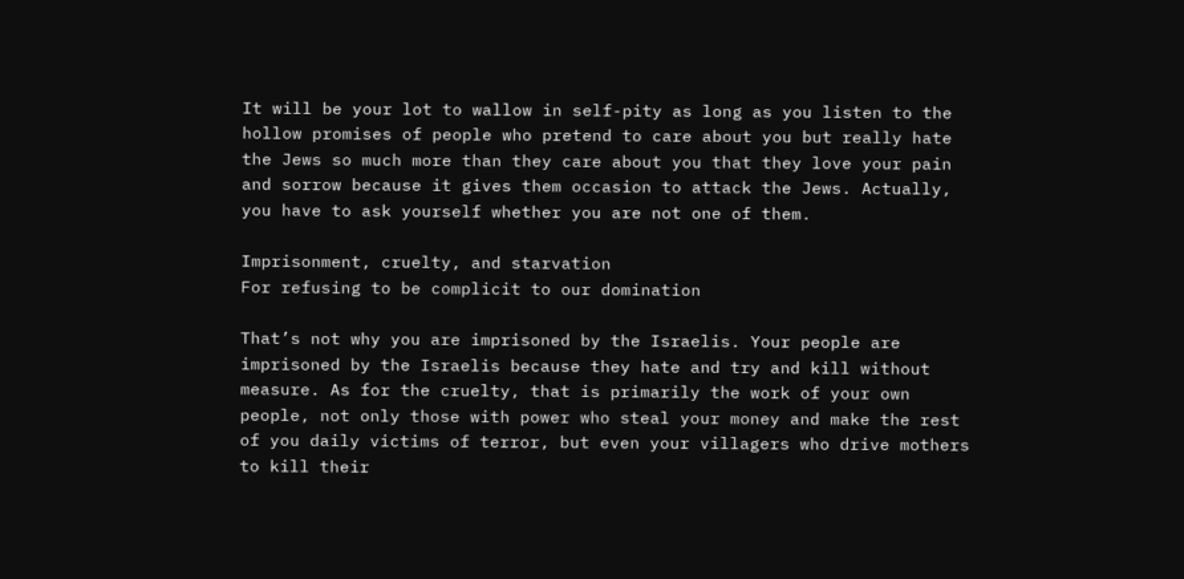It will be your lot to wallow in self-pity as long as you listen to the hollow promises of people who pretend to care about you but really hate the Jews so much more than they care about you that they love your pain and sorrow because it gives them occasion to attack the Jews. Actually, you have to ask yourself whether you are not one of them.

Imprisonment, cruelty, and starvation
For refusing to be complicit to our domination

That’s not why you are imprisoned by the Israelis. Your people are imprisoned by the Israelis because they hate and try and kill without measure. As for the cruelty, that is primarily the work of your own people, not only those with power who steal your money and make the rest of you daily victims of terror, but even your villagers who drive mothers to kill their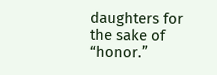daughters for the sake of “honor.”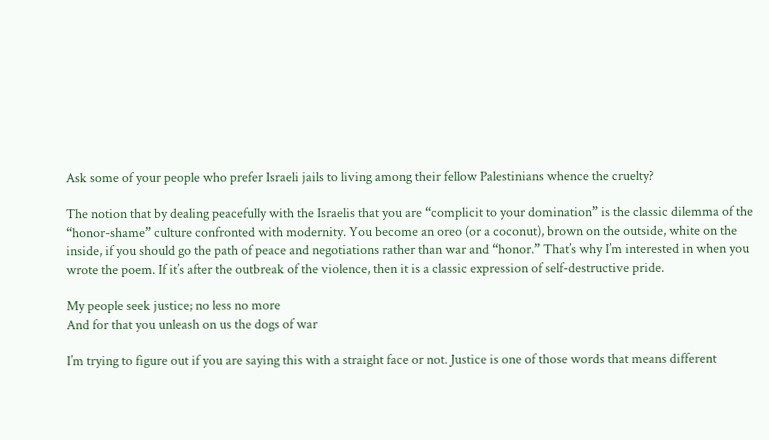Ask some of your people who prefer Israeli jails to living among their fellow Palestinians whence the cruelty?

The notion that by dealing peacefully with the Israelis that you are “complicit to your domination” is the classic dilemma of the “honor-shame” culture confronted with modernity. You become an oreo (or a coconut), brown on the outside, white on the inside, if you should go the path of peace and negotiations rather than war and “honor.” That’s why I’m interested in when you wrote the poem. If it’s after the outbreak of the violence, then it is a classic expression of self-destructive pride.

My people seek justice; no less no more
And for that you unleash on us the dogs of war

I’m trying to figure out if you are saying this with a straight face or not. Justice is one of those words that means different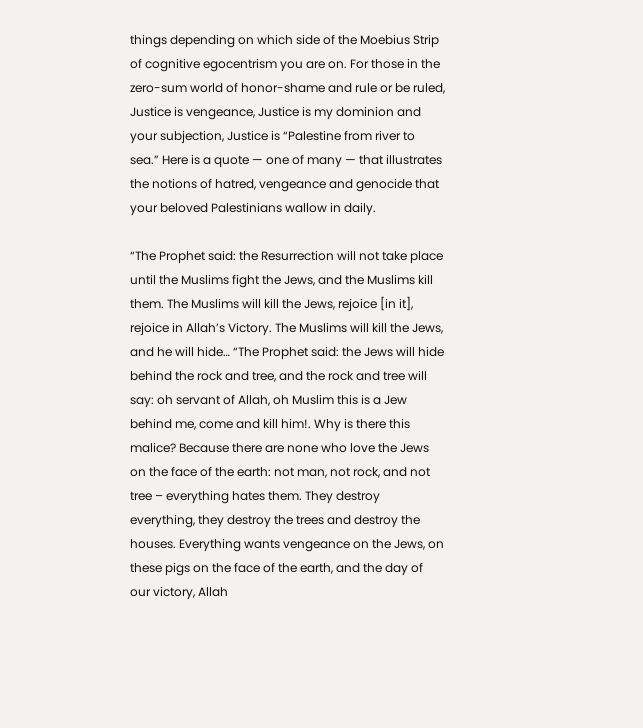things depending on which side of the Moebius Strip of cognitive egocentrism you are on. For those in the zero-sum world of honor-shame and rule or be ruled, Justice is vengeance, Justice is my dominion and your subjection, Justice is “Palestine from river to sea.” Here is a quote — one of many — that illustrates the notions of hatred, vengeance and genocide that your beloved Palestinians wallow in daily.

“The Prophet said: the Resurrection will not take place until the Muslims fight the Jews, and the Muslims kill them. The Muslims will kill the Jews, rejoice [in it], rejoice in Allah’s Victory. The Muslims will kill the Jews, and he will hide… “The Prophet said: the Jews will hide behind the rock and tree, and the rock and tree will say: oh servant of Allah, oh Muslim this is a Jew behind me, come and kill him!. Why is there this malice? Because there are none who love the Jews on the face of the earth: not man, not rock, and not tree – everything hates them. They destroy everything, they destroy the trees and destroy the houses. Everything wants vengeance on the Jews, on these pigs on the face of the earth, and the day of our victory, Allah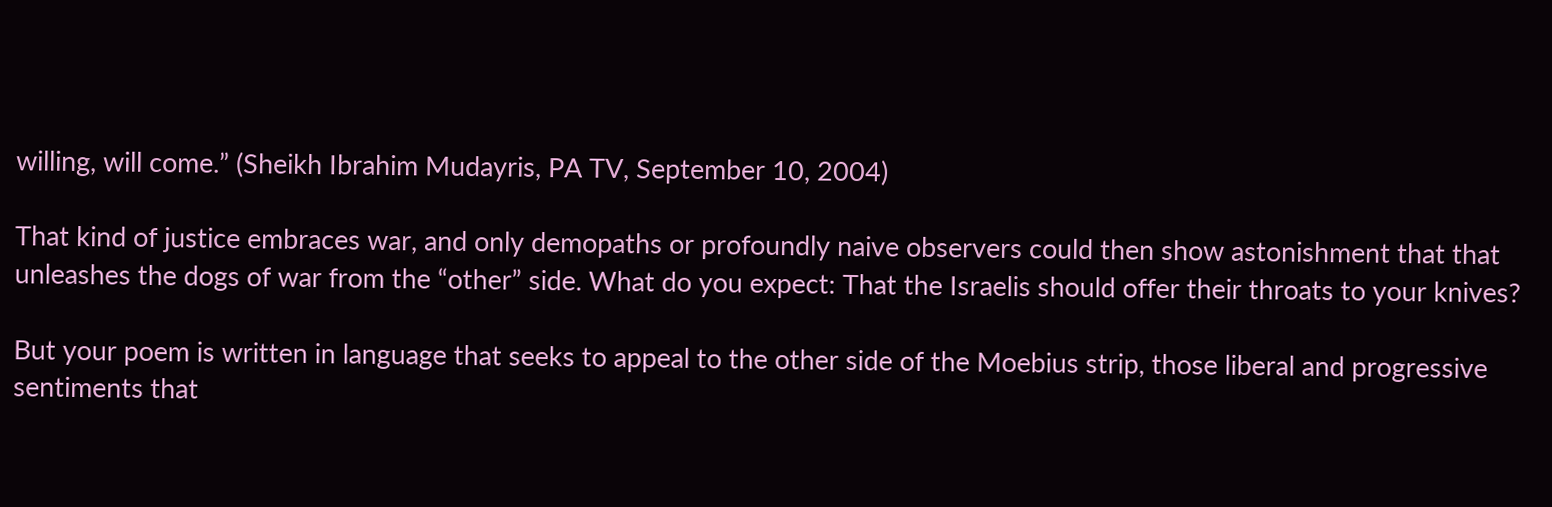willing, will come.” (Sheikh Ibrahim Mudayris, PA TV, September 10, 2004)

That kind of justice embraces war, and only demopaths or profoundly naive observers could then show astonishment that that unleashes the dogs of war from the “other” side. What do you expect: That the Israelis should offer their throats to your knives?

But your poem is written in language that seeks to appeal to the other side of the Moebius strip, those liberal and progressive sentiments that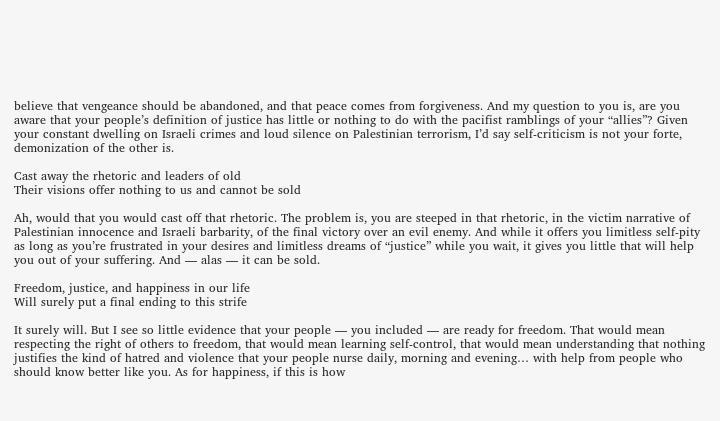believe that vengeance should be abandoned, and that peace comes from forgiveness. And my question to you is, are you aware that your people’s definition of justice has little or nothing to do with the pacifist ramblings of your “allies”? Given your constant dwelling on Israeli crimes and loud silence on Palestinian terrorism, I’d say self-criticism is not your forte, demonization of the other is.

Cast away the rhetoric and leaders of old
Their visions offer nothing to us and cannot be sold

Ah, would that you would cast off that rhetoric. The problem is, you are steeped in that rhetoric, in the victim narrative of Palestinian innocence and Israeli barbarity, of the final victory over an evil enemy. And while it offers you limitless self-pity as long as you’re frustrated in your desires and limitless dreams of “justice” while you wait, it gives you little that will help you out of your suffering. And — alas — it can be sold.

Freedom, justice, and happiness in our life
Will surely put a final ending to this strife

It surely will. But I see so little evidence that your people — you included — are ready for freedom. That would mean respecting the right of others to freedom, that would mean learning self-control, that would mean understanding that nothing justifies the kind of hatred and violence that your people nurse daily, morning and evening… with help from people who should know better like you. As for happiness, if this is how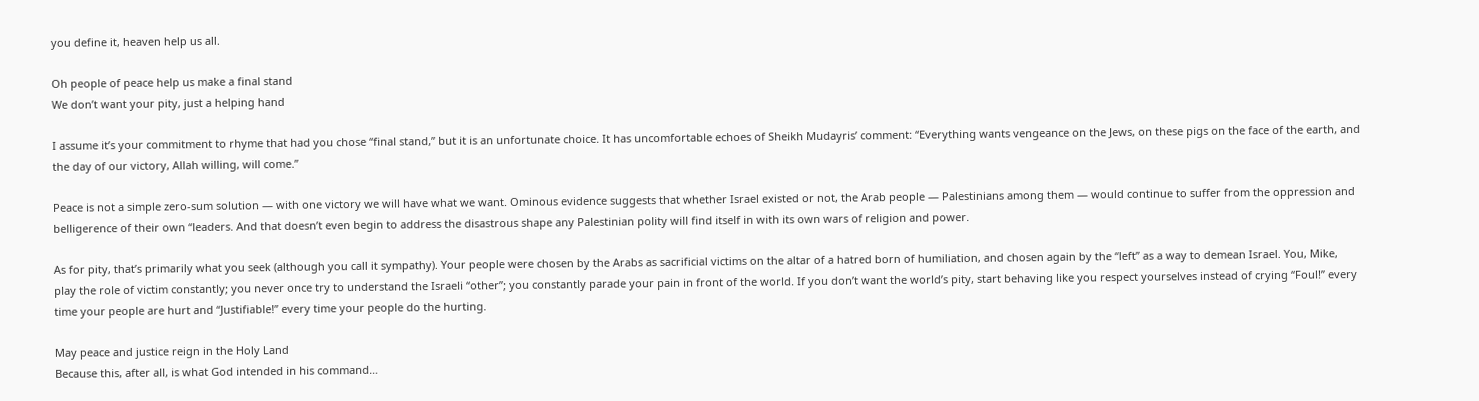you define it, heaven help us all.

Oh people of peace help us make a final stand
We don’t want your pity, just a helping hand

I assume it’s your commitment to rhyme that had you chose “final stand,” but it is an unfortunate choice. It has uncomfortable echoes of Sheikh Mudayris’ comment: “Everything wants vengeance on the Jews, on these pigs on the face of the earth, and the day of our victory, Allah willing, will come.”

Peace is not a simple zero-sum solution — with one victory we will have what we want. Ominous evidence suggests that whether Israel existed or not, the Arab people — Palestinians among them — would continue to suffer from the oppression and belligerence of their own “leaders. And that doesn’t even begin to address the disastrous shape any Palestinian polity will find itself in with its own wars of religion and power.

As for pity, that’s primarily what you seek (although you call it sympathy). Your people were chosen by the Arabs as sacrificial victims on the altar of a hatred born of humiliation, and chosen again by the “left” as a way to demean Israel. You, Mike, play the role of victim constantly; you never once try to understand the Israeli “other”; you constantly parade your pain in front of the world. If you don’t want the world’s pity, start behaving like you respect yourselves instead of crying “Foul!” every time your people are hurt and “Justifiable!” every time your people do the hurting.

May peace and justice reign in the Holy Land
Because this, after all, is what God intended in his command…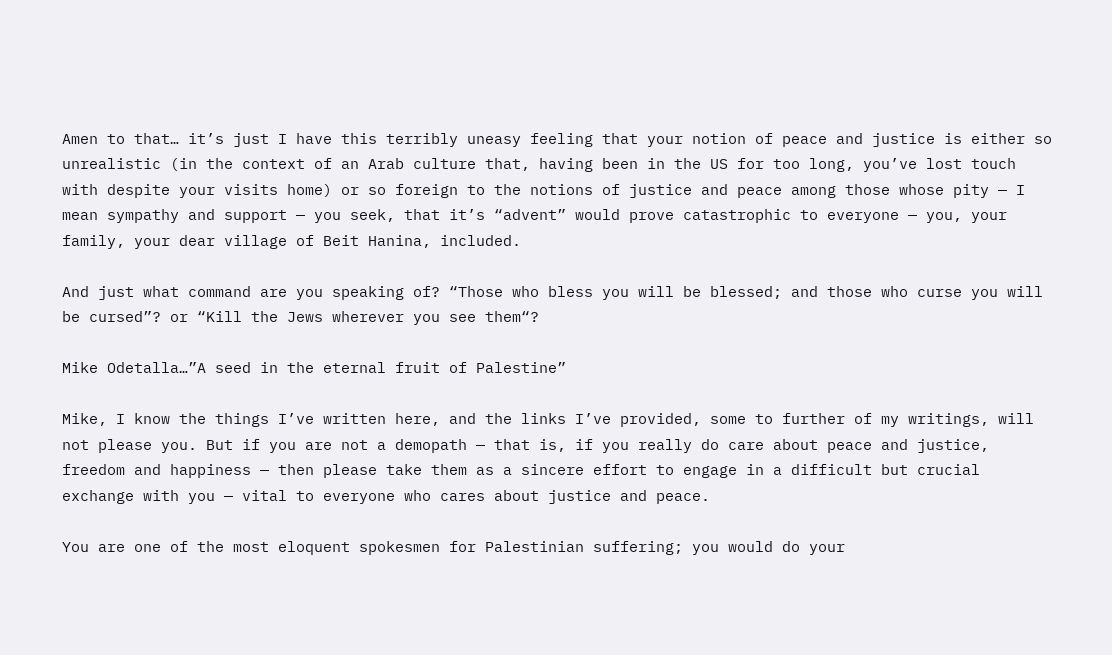Amen to that… it’s just I have this terribly uneasy feeling that your notion of peace and justice is either so unrealistic (in the context of an Arab culture that, having been in the US for too long, you’ve lost touch with despite your visits home) or so foreign to the notions of justice and peace among those whose pity — I mean sympathy and support — you seek, that it’s “advent” would prove catastrophic to everyone — you, your family, your dear village of Beit Hanina, included.

And just what command are you speaking of? “Those who bless you will be blessed; and those who curse you will be cursed”? or “Kill the Jews wherever you see them“?

Mike Odetalla…”A seed in the eternal fruit of Palestine”

Mike, I know the things I’ve written here, and the links I’ve provided, some to further of my writings, will not please you. But if you are not a demopath — that is, if you really do care about peace and justice, freedom and happiness — then please take them as a sincere effort to engage in a difficult but crucial exchange with you — vital to everyone who cares about justice and peace.

You are one of the most eloquent spokesmen for Palestinian suffering; you would do your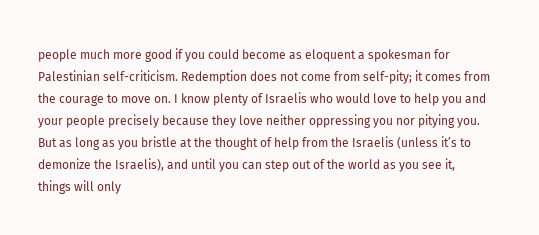people much more good if you could become as eloquent a spokesman for Palestinian self-criticism. Redemption does not come from self-pity; it comes from the courage to move on. I know plenty of Israelis who would love to help you and your people precisely because they love neither oppressing you nor pitying you. But as long as you bristle at the thought of help from the Israelis (unless it’s to demonize the Israelis), and until you can step out of the world as you see it, things will only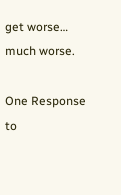get worse… much worse.

One Response to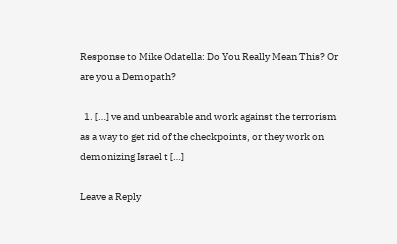Response to Mike Odatella: Do You Really Mean This? Or are you a Demopath?

  1. […] ve and unbearable and work against the terrorism as a way to get rid of the checkpoints, or they work on demonizing Israel t […]

Leave a Reply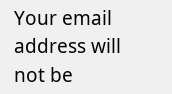Your email address will not be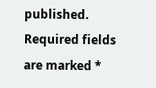published. Required fields are marked *